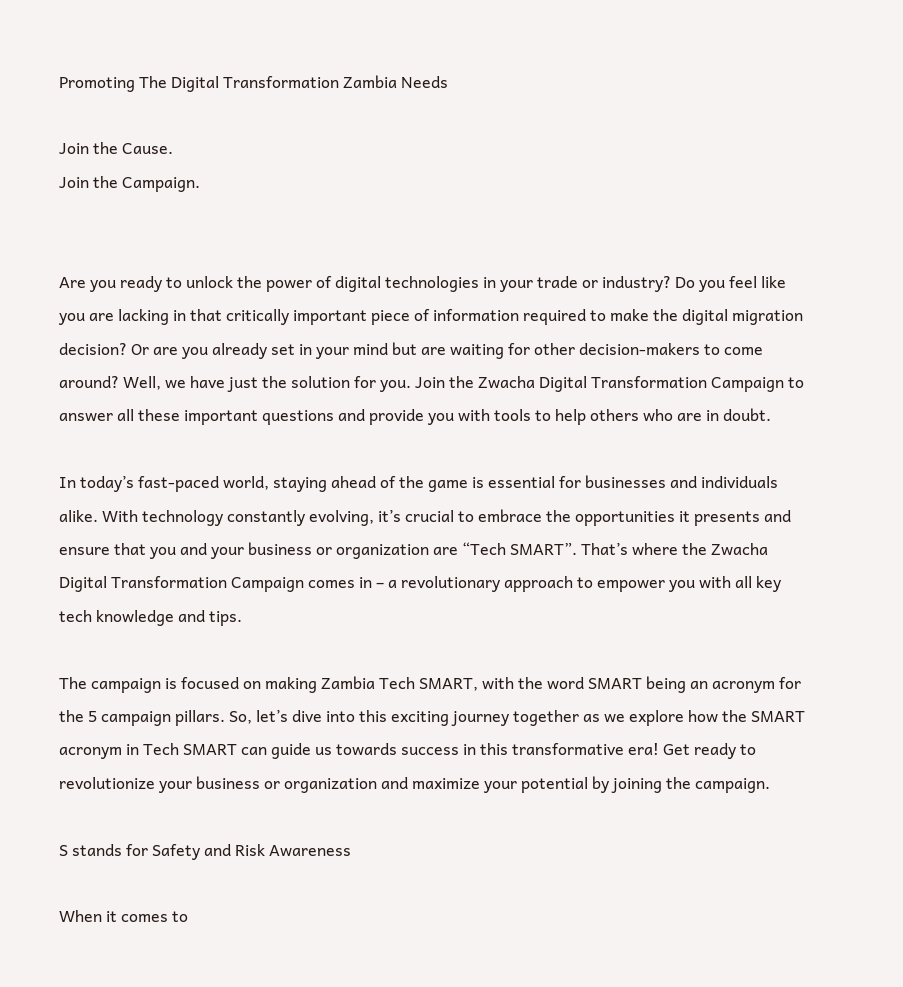Promoting The Digital Transformation Zambia Needs

Join the Cause.
Join the Campaign.


Are you ready to unlock the power of digital technologies in your trade or industry? Do you feel like you are lacking in that critically important piece of information required to make the digital migration decision? Or are you already set in your mind but are waiting for other decision-makers to come around? Well, we have just the solution for you. Join the Zwacha Digital Transformation Campaign to answer all these important questions and provide you with tools to help others who are in doubt.

In today’s fast-paced world, staying ahead of the game is essential for businesses and individuals alike. With technology constantly evolving, it’s crucial to embrace the opportunities it presents and ensure that you and your business or organization are “Tech SMART”. That’s where the Zwacha Digital Transformation Campaign comes in – a revolutionary approach to empower you with all key tech knowledge and tips.

The campaign is focused on making Zambia Tech SMART, with the word SMART being an acronym for the 5 campaign pillars. So, let’s dive into this exciting journey together as we explore how the SMART acronym in Tech SMART can guide us towards success in this transformative era! Get ready to revolutionize your business or organization and maximize your potential by joining the campaign.

S stands for Safety and Risk Awareness

When it comes to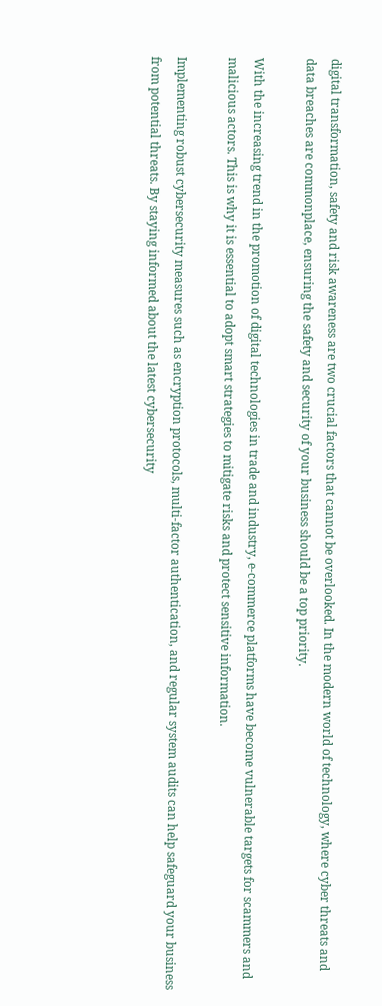digital transformation, safety and risk awareness are two crucial factors that cannot be overlooked. In the modern world of technology, where cyber threats and data breaches are commonplace, ensuring the safety and security of your business should be a top priority.

With the increasing trend in the promotion of digital technologies in trade and industry, e-commerce platforms have become vulnerable targets for scammers and malicious actors. This is why it is essential to adopt smart strategies to mitigate risks and protect sensitive information.

Implementing robust cybersecurity measures such as encryption protocols, multi-factor authentication, and regular system audits can help safeguard your business from potential threats. By staying informed about the latest cybersecurity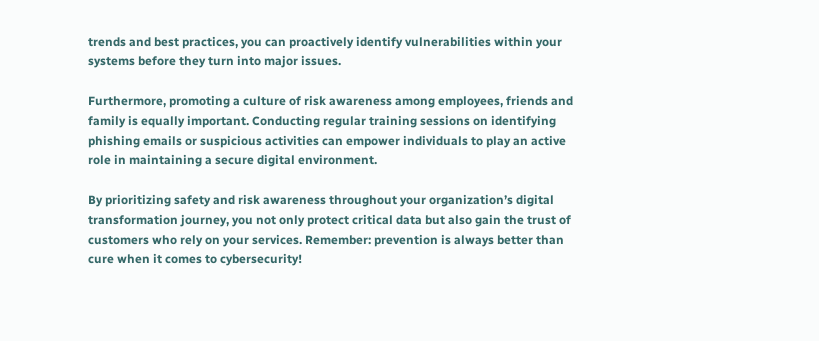trends and best practices, you can proactively identify vulnerabilities within your systems before they turn into major issues.

Furthermore, promoting a culture of risk awareness among employees, friends and family is equally important. Conducting regular training sessions on identifying phishing emails or suspicious activities can empower individuals to play an active role in maintaining a secure digital environment.

By prioritizing safety and risk awareness throughout your organization’s digital transformation journey, you not only protect critical data but also gain the trust of customers who rely on your services. Remember: prevention is always better than cure when it comes to cybersecurity!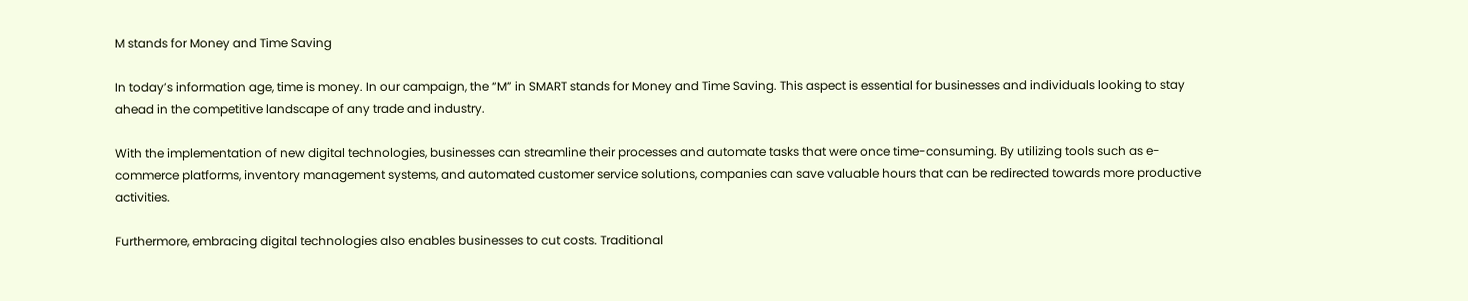M stands for Money and Time Saving

In today’s information age, time is money. In our campaign, the “M” in SMART stands for Money and Time Saving. This aspect is essential for businesses and individuals looking to stay ahead in the competitive landscape of any trade and industry.

With the implementation of new digital technologies, businesses can streamline their processes and automate tasks that were once time-consuming. By utilizing tools such as e-commerce platforms, inventory management systems, and automated customer service solutions, companies can save valuable hours that can be redirected towards more productive activities.

Furthermore, embracing digital technologies also enables businesses to cut costs. Traditional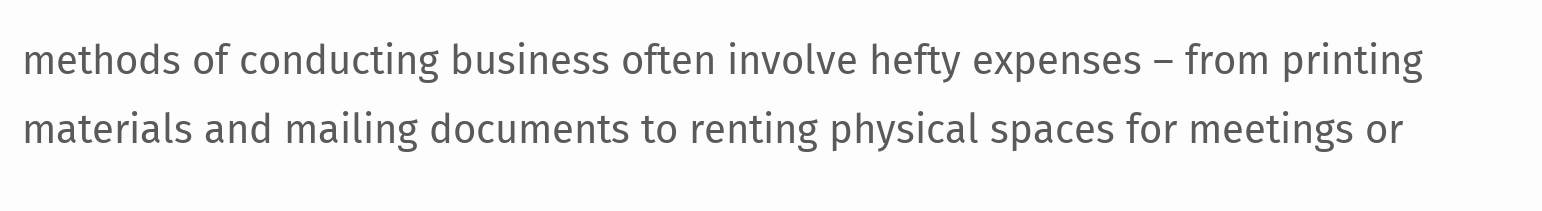methods of conducting business often involve hefty expenses – from printing materials and mailing documents to renting physical spaces for meetings or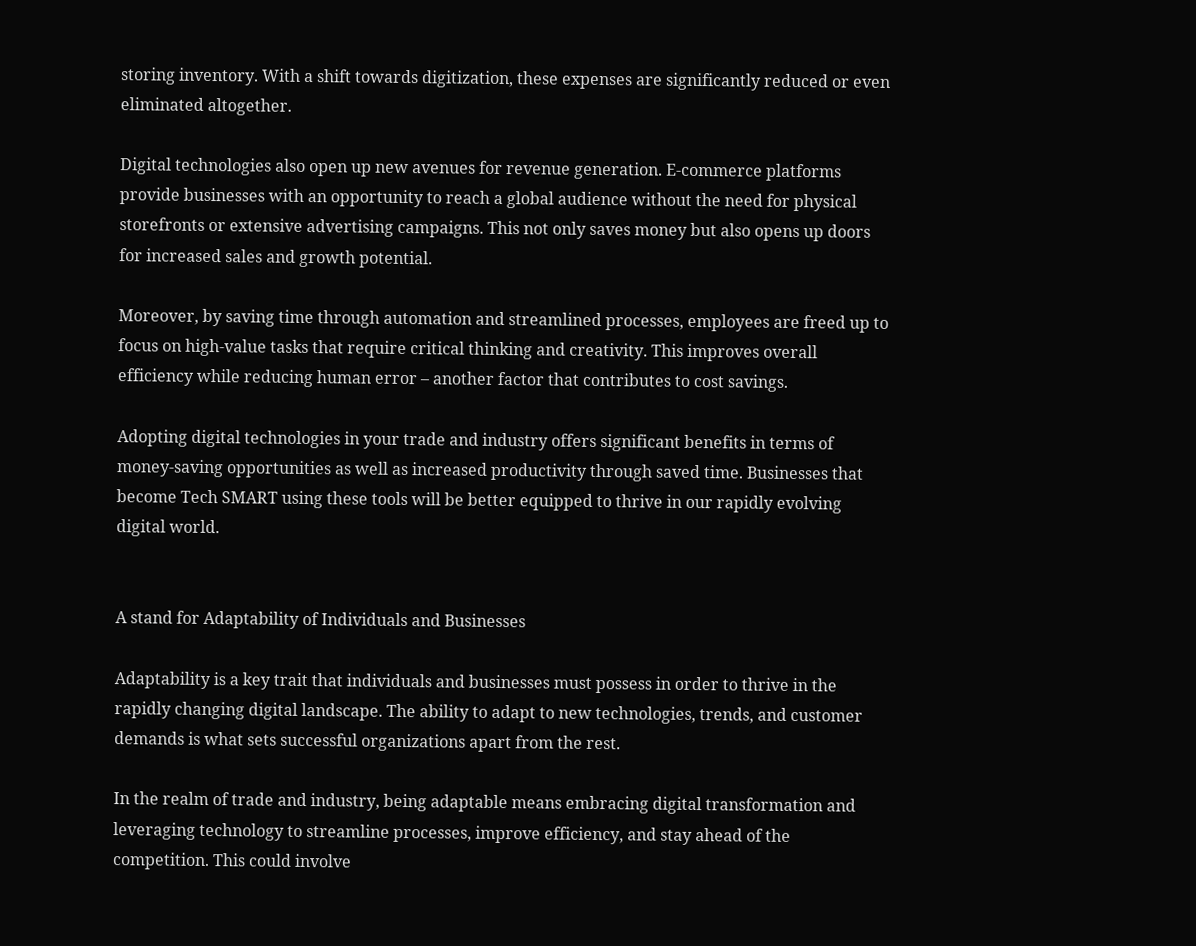storing inventory. With a shift towards digitization, these expenses are significantly reduced or even eliminated altogether.

Digital technologies also open up new avenues for revenue generation. E-commerce platforms provide businesses with an opportunity to reach a global audience without the need for physical storefronts or extensive advertising campaigns. This not only saves money but also opens up doors for increased sales and growth potential.

Moreover, by saving time through automation and streamlined processes, employees are freed up to focus on high-value tasks that require critical thinking and creativity. This improves overall efficiency while reducing human error – another factor that contributes to cost savings.

Adopting digital technologies in your trade and industry offers significant benefits in terms of money-saving opportunities as well as increased productivity through saved time. Businesses that become Tech SMART using these tools will be better equipped to thrive in our rapidly evolving digital world.


A stand for Adaptability of Individuals and Businesses

Adaptability is a key trait that individuals and businesses must possess in order to thrive in the rapidly changing digital landscape. The ability to adapt to new technologies, trends, and customer demands is what sets successful organizations apart from the rest.

In the realm of trade and industry, being adaptable means embracing digital transformation and leveraging technology to streamline processes, improve efficiency, and stay ahead of the competition. This could involve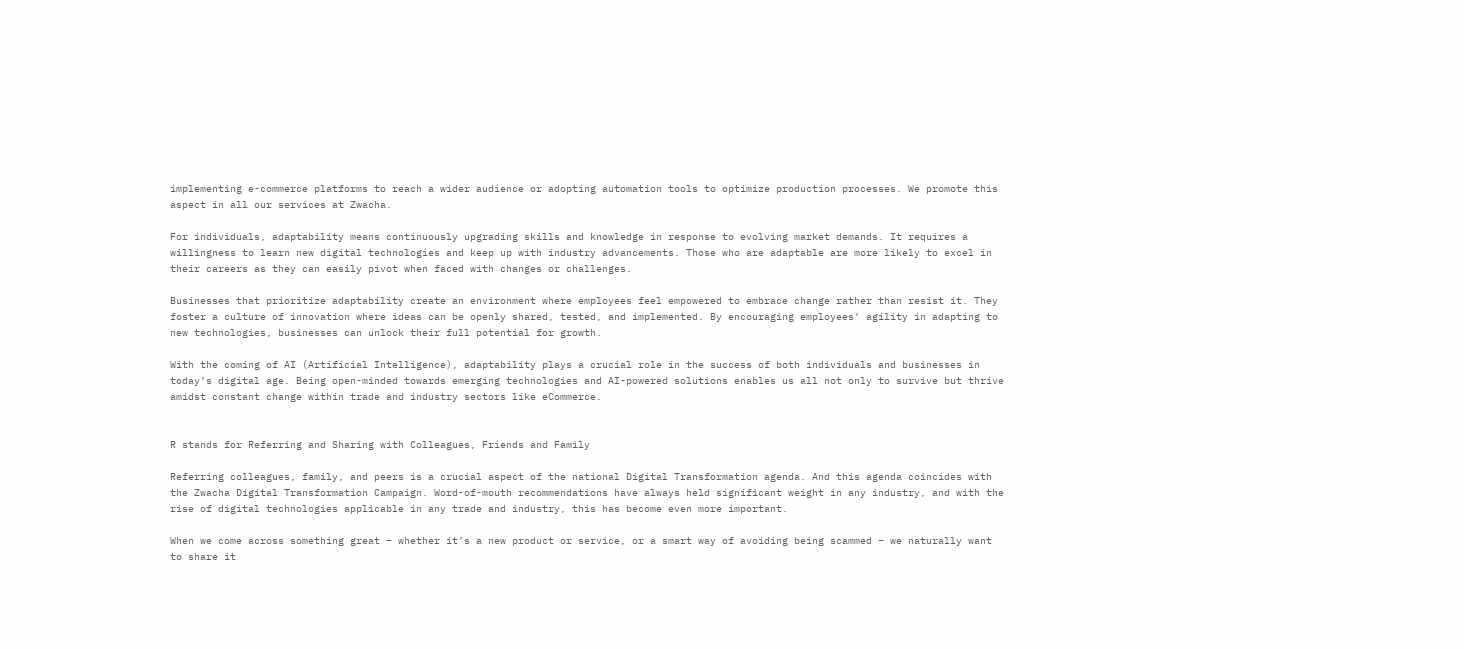implementing e-commerce platforms to reach a wider audience or adopting automation tools to optimize production processes. We promote this aspect in all our services at Zwacha.

For individuals, adaptability means continuously upgrading skills and knowledge in response to evolving market demands. It requires a willingness to learn new digital technologies and keep up with industry advancements. Those who are adaptable are more likely to excel in their careers as they can easily pivot when faced with changes or challenges.

Businesses that prioritize adaptability create an environment where employees feel empowered to embrace change rather than resist it. They foster a culture of innovation where ideas can be openly shared, tested, and implemented. By encouraging employees’ agility in adapting to new technologies, businesses can unlock their full potential for growth.

With the coming of AI (Artificial Intelligence), adaptability plays a crucial role in the success of both individuals and businesses in today’s digital age. Being open-minded towards emerging technologies and AI-powered solutions enables us all not only to survive but thrive amidst constant change within trade and industry sectors like eCommerce.


R stands for Referring and Sharing with Colleagues, Friends and Family

Referring colleagues, family, and peers is a crucial aspect of the national Digital Transformation agenda. And this agenda coincides with the Zwacha Digital Transformation Campaign. Word-of-mouth recommendations have always held significant weight in any industry, and with the rise of digital technologies applicable in any trade and industry, this has become even more important.

When we come across something great – whether it’s a new product or service, or a smart way of avoiding being scammed – we naturally want to share it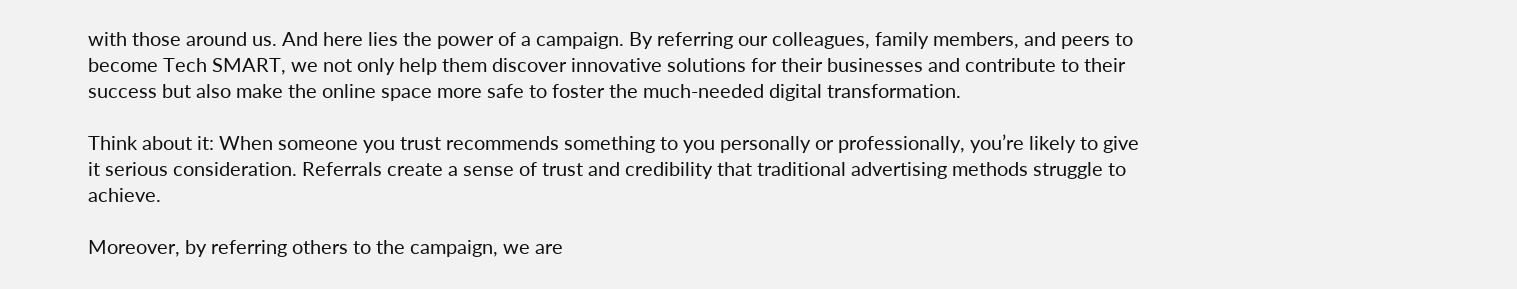with those around us. And here lies the power of a campaign. By referring our colleagues, family members, and peers to become Tech SMART, we not only help them discover innovative solutions for their businesses and contribute to their success but also make the online space more safe to foster the much-needed digital transformation.

Think about it: When someone you trust recommends something to you personally or professionally, you’re likely to give it serious consideration. Referrals create a sense of trust and credibility that traditional advertising methods struggle to achieve.

Moreover, by referring others to the campaign, we are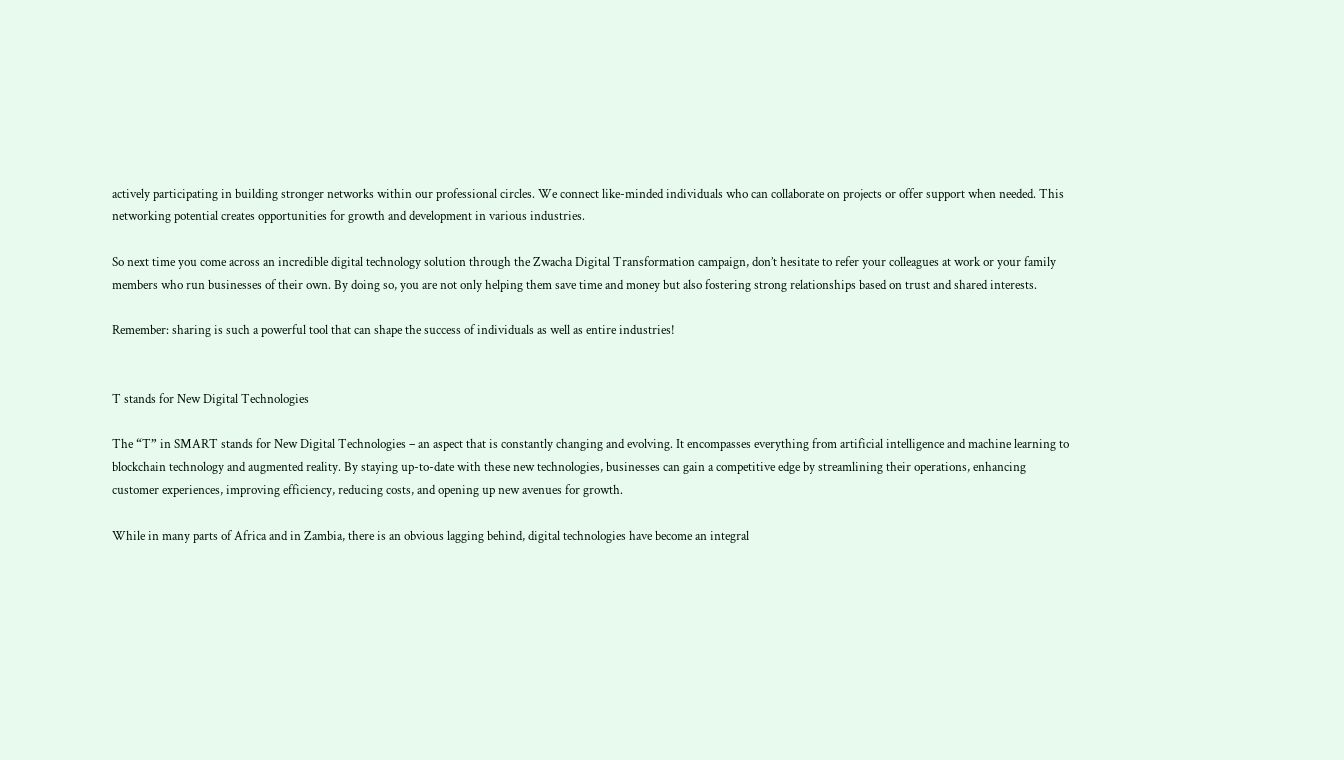actively participating in building stronger networks within our professional circles. We connect like-minded individuals who can collaborate on projects or offer support when needed. This networking potential creates opportunities for growth and development in various industries.

So next time you come across an incredible digital technology solution through the Zwacha Digital Transformation campaign, don’t hesitate to refer your colleagues at work or your family members who run businesses of their own. By doing so, you are not only helping them save time and money but also fostering strong relationships based on trust and shared interests.

Remember: sharing is such a powerful tool that can shape the success of individuals as well as entire industries!


T stands for New Digital Technologies

The “T” in SMART stands for New Digital Technologies – an aspect that is constantly changing and evolving. It encompasses everything from artificial intelligence and machine learning to blockchain technology and augmented reality. By staying up-to-date with these new technologies, businesses can gain a competitive edge by streamlining their operations, enhancing customer experiences, improving efficiency, reducing costs, and opening up new avenues for growth.

While in many parts of Africa and in Zambia, there is an obvious lagging behind, digital technologies have become an integral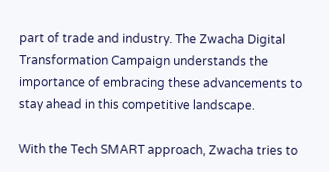part of trade and industry. The Zwacha Digital Transformation Campaign understands the importance of embracing these advancements to stay ahead in this competitive landscape.

With the Tech SMART approach, Zwacha tries to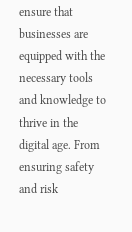ensure that businesses are equipped with the necessary tools and knowledge to thrive in the digital age. From ensuring safety and risk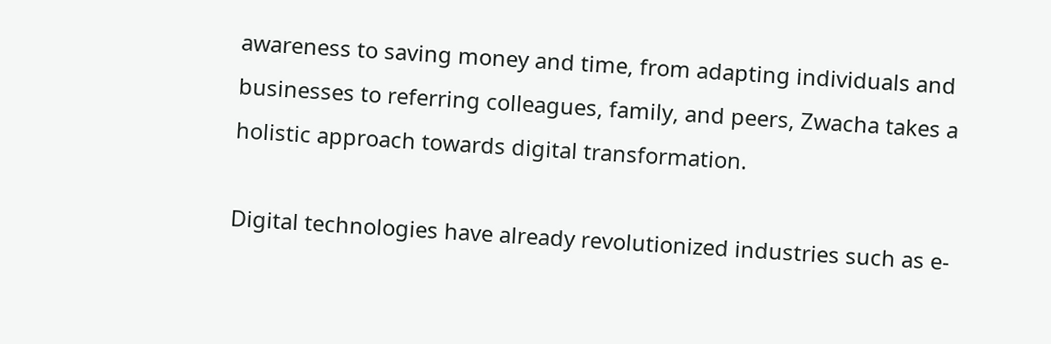awareness to saving money and time, from adapting individuals and businesses to referring colleagues, family, and peers, Zwacha takes a holistic approach towards digital transformation.

Digital technologies have already revolutionized industries such as e-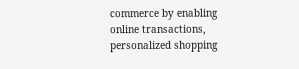commerce by enabling online transactions, personalized shopping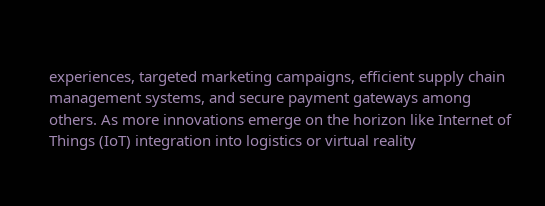experiences, targeted marketing campaigns, efficient supply chain management systems, and secure payment gateways among others. As more innovations emerge on the horizon like Internet of Things (IoT) integration into logistics or virtual reality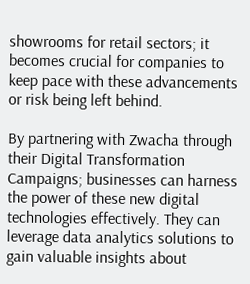showrooms for retail sectors; it becomes crucial for companies to keep pace with these advancements or risk being left behind.

By partnering with Zwacha through their Digital Transformation Campaigns; businesses can harness the power of these new digital technologies effectively. They can leverage data analytics solutions to gain valuable insights about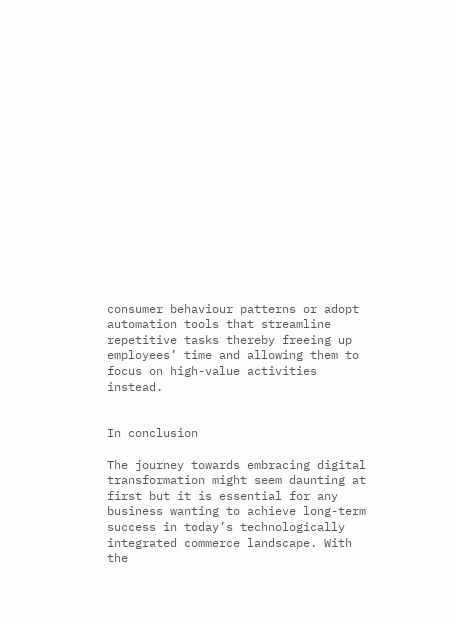consumer behaviour patterns or adopt automation tools that streamline repetitive tasks thereby freeing up employees’ time and allowing them to focus on high-value activities instead.


In conclusion

The journey towards embracing digital transformation might seem daunting at first but it is essential for any business wanting to achieve long-term success in today’s technologically integrated commerce landscape. With the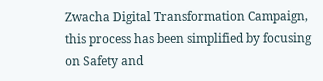Zwacha Digital Transformation Campaign, this process has been simplified by focusing on Safety and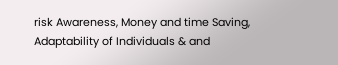risk Awareness, Money and time Saving, Adaptability of Individuals & and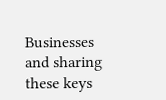Businesses and sharing these keys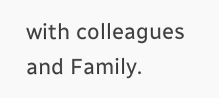with colleagues and Family.